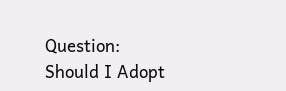Question: Should I Adopt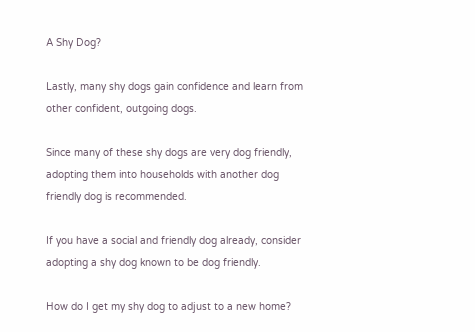A Shy Dog?

Lastly, many shy dogs gain confidence and learn from other confident, outgoing dogs.

Since many of these shy dogs are very dog friendly, adopting them into households with another dog friendly dog is recommended.

If you have a social and friendly dog already, consider adopting a shy dog known to be dog friendly.

How do I get my shy dog to adjust to a new home?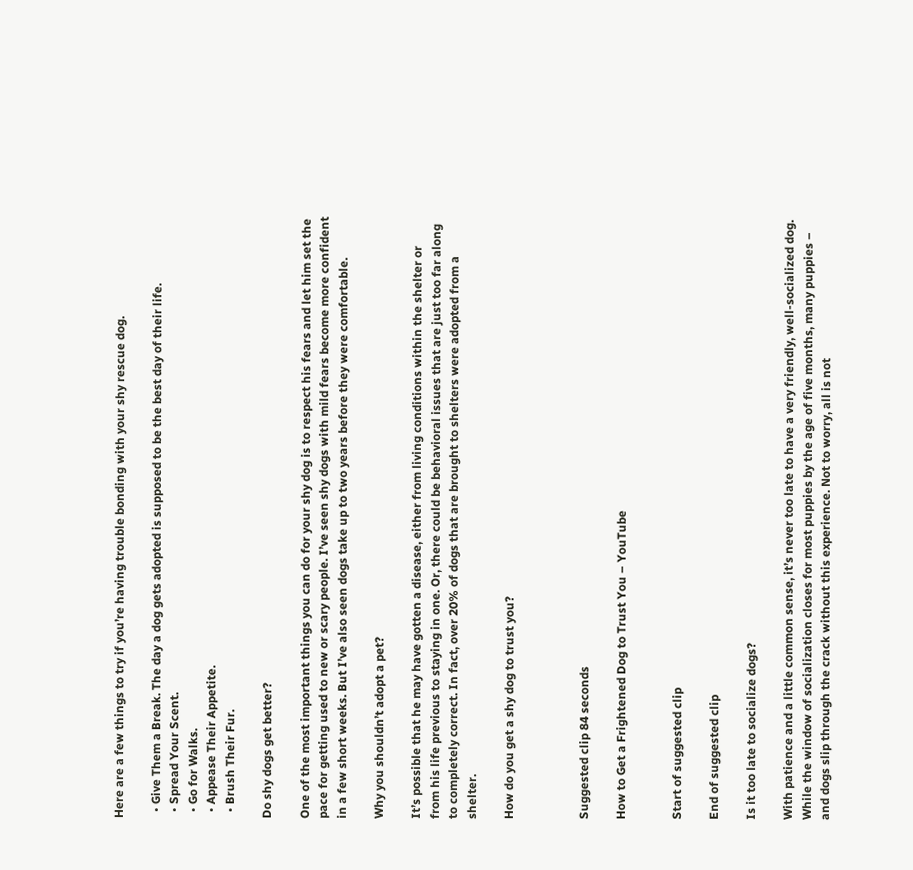Here are a few things to try if you’re having trouble bonding with your shy rescue dog.

  • Give Them a Break. The day a dog gets adopted is supposed to be the best day of their life.
  • Spread Your Scent.
  • Go for Walks.
  • Appease Their Appetite.
  • Brush Their Fur.

Do shy dogs get better?

One of the most important things you can do for your shy dog is to respect his fears and let him set the pace for getting used to new or scary people. I’ve seen shy dogs with mild fears become more confident in a few short weeks. But I’ve also seen dogs take up to two years before they were comfortable.

Why you shouldn’t adopt a pet?

It’s possible that he may have gotten a disease, either from living conditions within the shelter or from his life previous to staying in one. Or, there could be behavioral issues that are just too far along to completely correct. In fact, over 20% of dogs that are brought to shelters were adopted from a shelter.

How do you get a shy dog to trust you?



Suggested clip 84 seconds

How to Get a Frightened Dog to Trust You – YouTube


Start of suggested clip

End of suggested clip

Is it too late to socialize dogs?

With patience and a little common sense, it’s never too late to have a very friendly, well-socialized dog. While the window of socialization closes for most puppies by the age of five months, many puppies – and dogs slip through the crack without this experience. Not to worry, all is not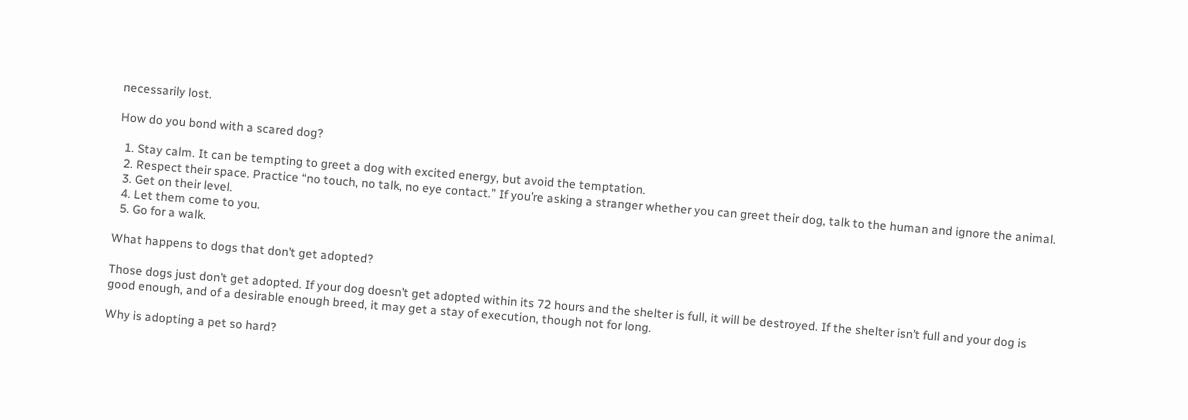necessarily lost.

How do you bond with a scared dog?

  1. Stay calm. It can be tempting to greet a dog with excited energy, but avoid the temptation.
  2. Respect their space. Practice “no touch, no talk, no eye contact.” If you’re asking a stranger whether you can greet their dog, talk to the human and ignore the animal.
  3. Get on their level.
  4. Let them come to you.
  5. Go for a walk.

What happens to dogs that don’t get adopted?

Those dogs just don’t get adopted. If your dog doesn’t get adopted within its 72 hours and the shelter is full, it will be destroyed. If the shelter isn’t full and your dog is good enough, and of a desirable enough breed, it may get a stay of execution, though not for long.

Why is adopting a pet so hard?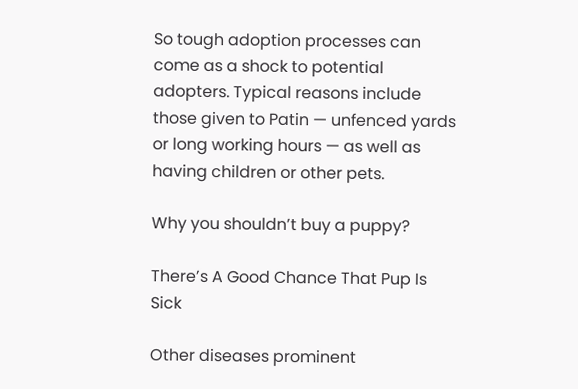So tough adoption processes can come as a shock to potential adopters. Typical reasons include those given to Patin — unfenced yards or long working hours — as well as having children or other pets.

Why you shouldn’t buy a puppy?

There’s A Good Chance That Pup Is Sick

Other diseases prominent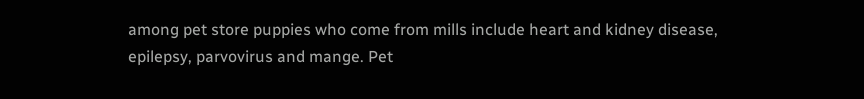among pet store puppies who come from mills include heart and kidney disease, epilepsy, parvovirus and mange. Pet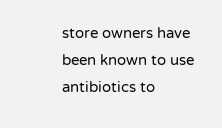store owners have been known to use antibiotics to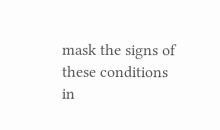mask the signs of these conditions in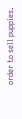order to sell puppies.